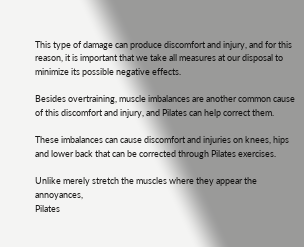This type of damage can produce discomfort and injury, and for this reason, it is important that we take all measures at our disposal to minimize its possible negative effects.

Besides overtraining, muscle imbalances are another common cause of this discomfort and injury, and Pilates can help correct them.

These imbalances can cause discomfort and injuries on knees, hips and lower back that can be corrected through Pilates exercises.

Unlike merely stretch the muscles where they appear the annoyances,
Pilates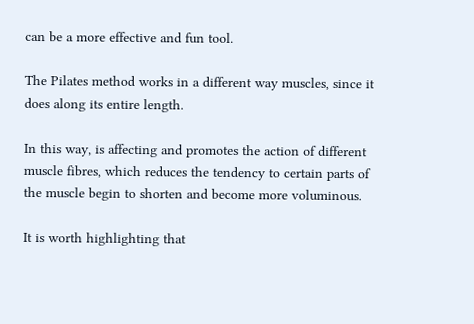can be a more effective and fun tool.

The Pilates method works in a different way muscles, since it does along its entire length.

In this way, is affecting and promotes the action of different muscle fibres, which reduces the tendency to certain parts of the muscle begin to shorten and become more voluminous.

It is worth highlighting that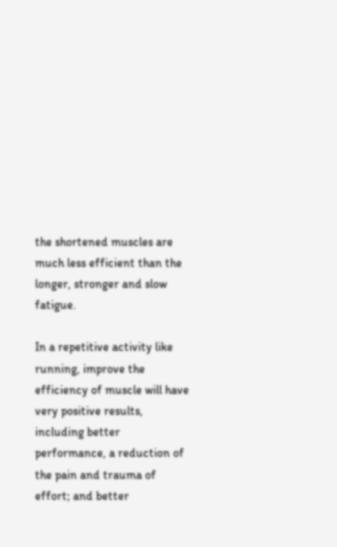the shortened muscles are much less efficient than the longer, stronger and slow fatigue.

In a repetitive activity like running, improve the efficiency of muscle will have very positive results, including better performance, a reduction of the pain and trauma of effort; and better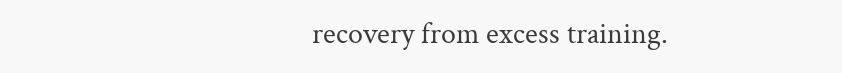recovery from excess training.